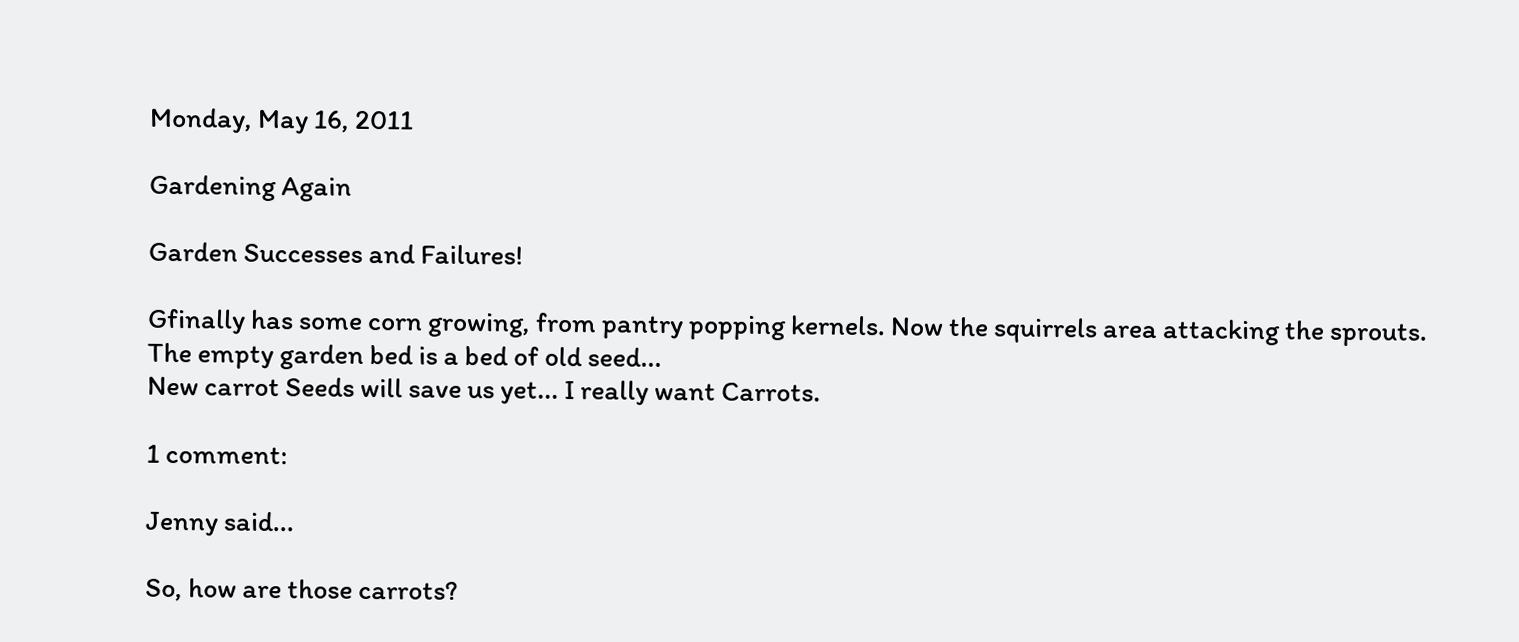Monday, May 16, 2011

Gardening Again

Garden Successes and Failures!

Gfinally has some corn growing, from pantry popping kernels. Now the squirrels area attacking the sprouts.
The empty garden bed is a bed of old seed...
New carrot Seeds will save us yet... I really want Carrots.

1 comment:

Jenny said...

So, how are those carrots?